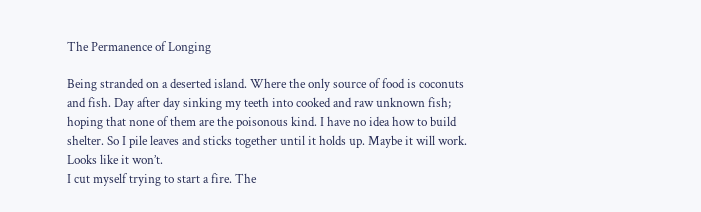The Permanence of Longing

Being stranded on a deserted island. Where the only source of food is coconuts and fish. Day after day sinking my teeth into cooked and raw unknown fish; hoping that none of them are the poisonous kind. I have no idea how to build shelter. So I pile leaves and sticks together until it holds up. Maybe it will work. Looks like it won’t.
I cut myself trying to start a fire. The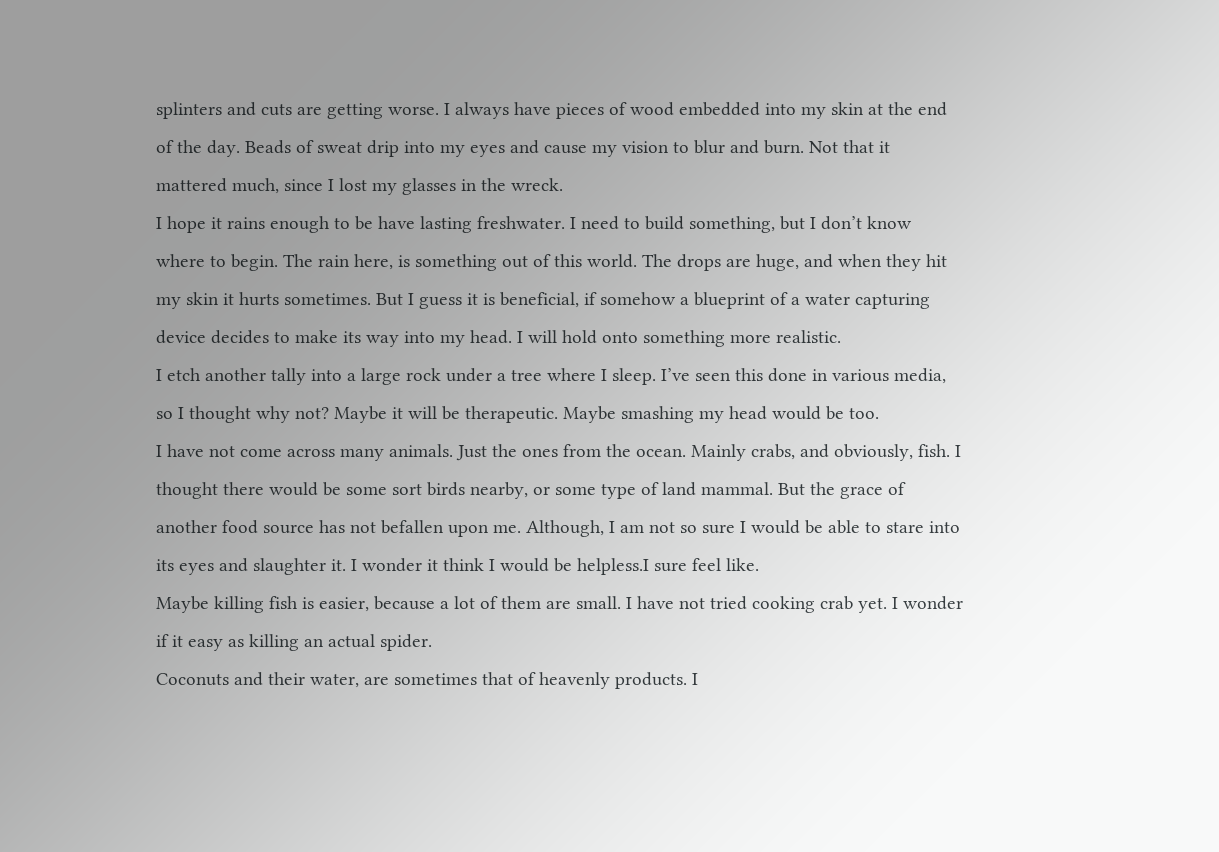splinters and cuts are getting worse. I always have pieces of wood embedded into my skin at the end of the day. Beads of sweat drip into my eyes and cause my vision to blur and burn. Not that it mattered much, since I lost my glasses in the wreck.
I hope it rains enough to be have lasting freshwater. I need to build something, but I don’t know where to begin. The rain here, is something out of this world. The drops are huge, and when they hit my skin it hurts sometimes. But I guess it is beneficial, if somehow a blueprint of a water capturing device decides to make its way into my head. I will hold onto something more realistic.
I etch another tally into a large rock under a tree where I sleep. I’ve seen this done in various media, so I thought why not? Maybe it will be therapeutic. Maybe smashing my head would be too.
I have not come across many animals. Just the ones from the ocean. Mainly crabs, and obviously, fish. I thought there would be some sort birds nearby, or some type of land mammal. But the grace of another food source has not befallen upon me. Although, I am not so sure I would be able to stare into its eyes and slaughter it. I wonder it think I would be helpless.I sure feel like.
Maybe killing fish is easier, because a lot of them are small. I have not tried cooking crab yet. I wonder if it easy as killing an actual spider.
Coconuts and their water, are sometimes that of heavenly products. I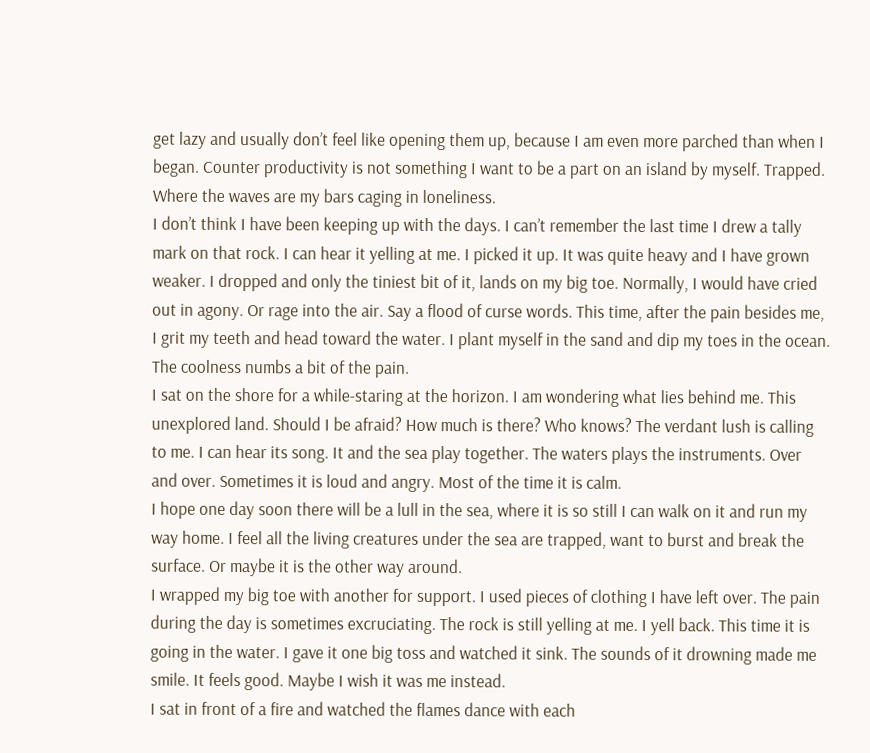get lazy and usually don’t feel like opening them up, because I am even more parched than when I began. Counter productivity is not something I want to be a part on an island by myself. Trapped. Where the waves are my bars caging in loneliness.
I don’t think I have been keeping up with the days. I can’t remember the last time I drew a tally mark on that rock. I can hear it yelling at me. I picked it up. It was quite heavy and I have grown weaker. I dropped and only the tiniest bit of it, lands on my big toe. Normally, I would have cried out in agony. Or rage into the air. Say a flood of curse words. This time, after the pain besides me, I grit my teeth and head toward the water. I plant myself in the sand and dip my toes in the ocean. The coolness numbs a bit of the pain.
I sat on the shore for a while-staring at the horizon. I am wondering what lies behind me. This unexplored land. Should I be afraid? How much is there? Who knows? The verdant lush is calling to me. I can hear its song. It and the sea play together. The waters plays the instruments. Over and over. Sometimes it is loud and angry. Most of the time it is calm.
I hope one day soon there will be a lull in the sea, where it is so still I can walk on it and run my way home. I feel all the living creatures under the sea are trapped, want to burst and break the surface. Or maybe it is the other way around.
I wrapped my big toe with another for support. I used pieces of clothing I have left over. The pain during the day is sometimes excruciating. The rock is still yelling at me. I yell back. This time it is going in the water. I gave it one big toss and watched it sink. The sounds of it drowning made me smile. It feels good. Maybe I wish it was me instead.
I sat in front of a fire and watched the flames dance with each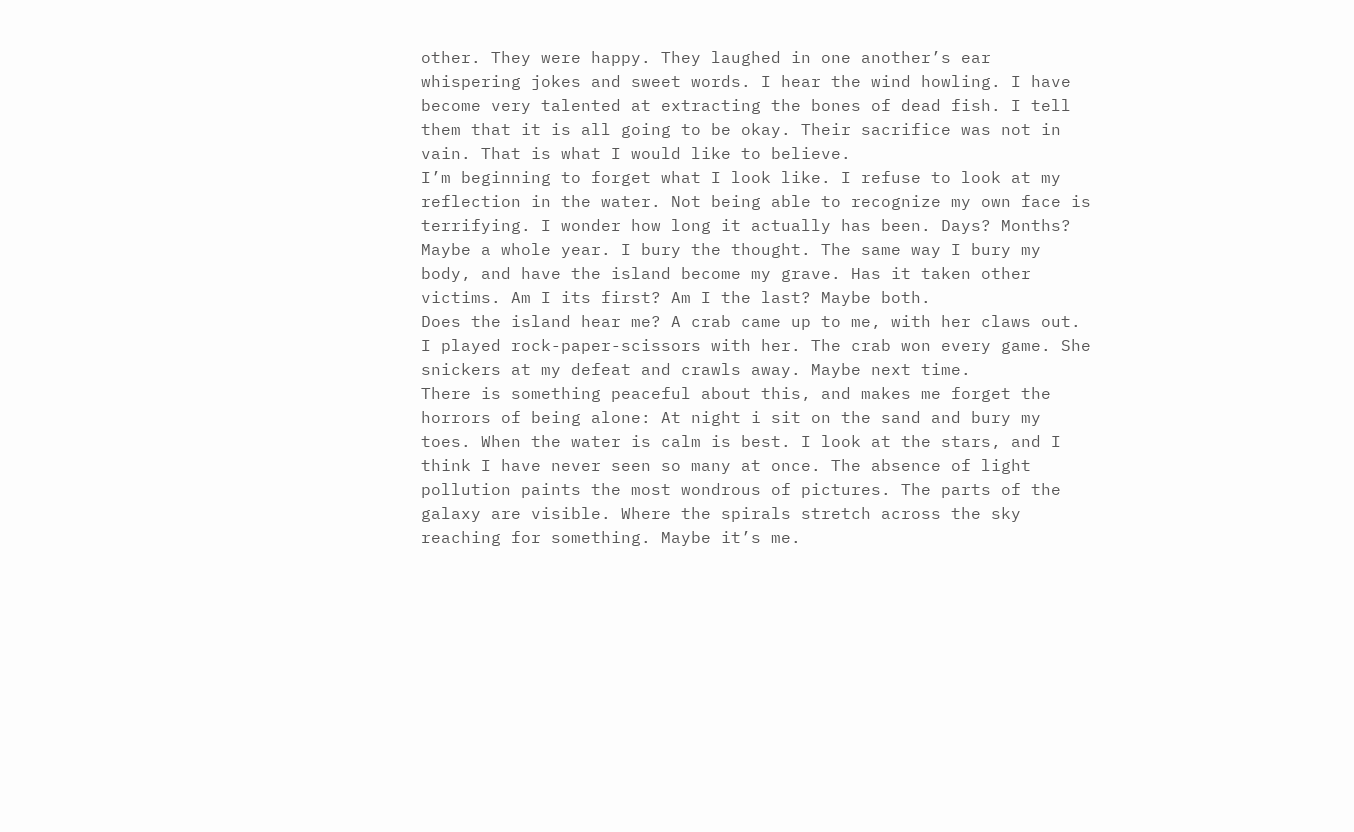other. They were happy. They laughed in one another’s ear whispering jokes and sweet words. I hear the wind howling. I have become very talented at extracting the bones of dead fish. I tell them that it is all going to be okay. Their sacrifice was not in vain. That is what I would like to believe.
I’m beginning to forget what I look like. I refuse to look at my reflection in the water. Not being able to recognize my own face is terrifying. I wonder how long it actually has been. Days? Months? Maybe a whole year. I bury the thought. The same way I bury my body, and have the island become my grave. Has it taken other victims. Am I its first? Am I the last? Maybe both.
Does the island hear me? A crab came up to me, with her claws out. I played rock-paper-scissors with her. The crab won every game. She snickers at my defeat and crawls away. Maybe next time.
There is something peaceful about this, and makes me forget the horrors of being alone: At night i sit on the sand and bury my toes. When the water is calm is best. I look at the stars, and I think I have never seen so many at once. The absence of light pollution paints the most wondrous of pictures. The parts of the galaxy are visible. Where the spirals stretch across the sky reaching for something. Maybe it’s me.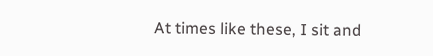At times like these, I sit and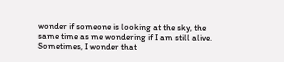wonder if someone is looking at the sky, the same time as me wondering if I am still alive. Sometimes, I wonder that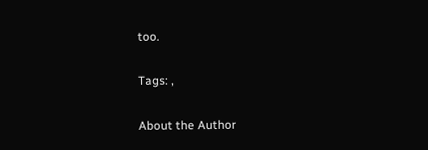too.

Tags: ,

About the Author